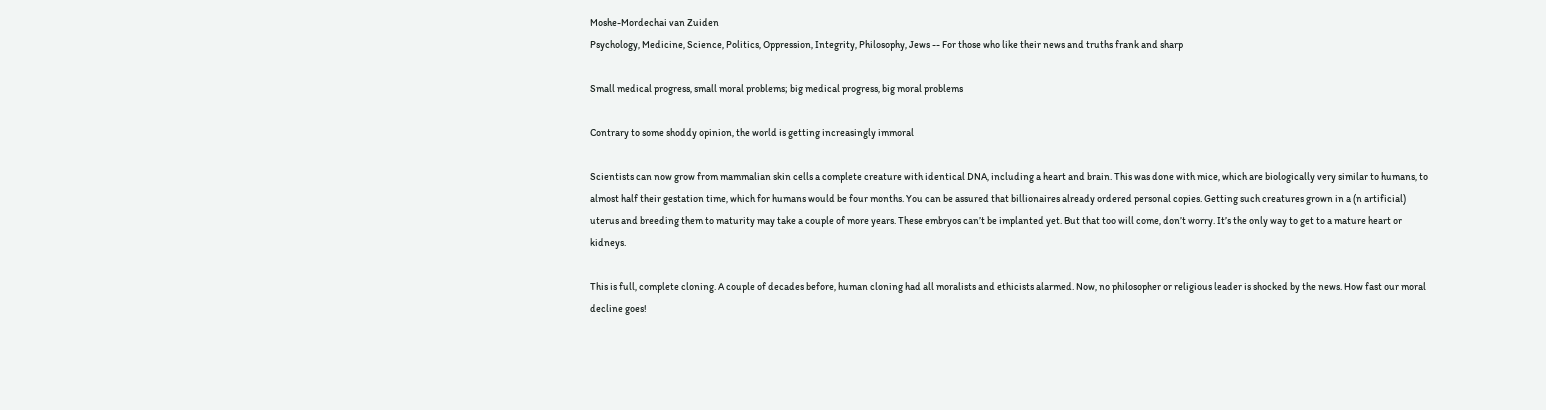Moshe-Mordechai van Zuiden
Psychology, Medicine, Science, Politics, Oppression, Integrity, Philosophy, Jews -- For those who like their news and truths frank and sharp

Small medical progress, small moral problems; big medical progress, big moral problems

Contrary to some shoddy opinion, the world is getting increasingly immoral

Scientists can now grow from mammalian skin cells a complete creature with identical DNA, including a heart and brain. This was done with mice, which are biologically very similar to humans, to almost half their gestation time, which for humans would be four months. You can be assured that billionaires already ordered personal copies. Getting such creatures grown in a (n artificial) uterus and breeding them to maturity may take a couple of more years. These embryos can’t be implanted yet. But that too will come, don’t worry. It’s the only way to get to a mature heart or kidneys.

This is full, complete cloning. A couple of decades before, human cloning had all moralists and ethicists alarmed. Now, no philosopher or religious leader is shocked by the news. How fast our moral decline goes!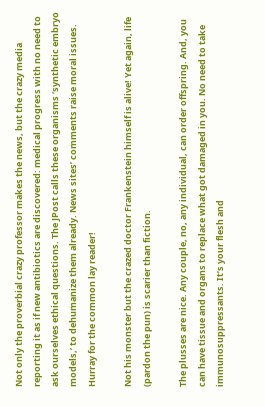Not only the proverbial crazy professor makes the news, but the crazy media reporting it as if new antibiotics are discovered: medical progress with no need to ask ourselves ethical questions. The JPost calls these organisms ‘synthetic embryo models,’ to dehumanize them already. News sites’ comments raise moral issues. Hurray for the common lay reader!

Not his monster but the crazed doctor Frankenstein himself is alive! Yet again, life (pardon the pun) is scarier than fiction.

The plusses are nice. Any couple, no, any individual, can order offspring. And, you can have tissue and organs to replace what got damaged in you. No need to take immunosuppressants. It’s your flesh and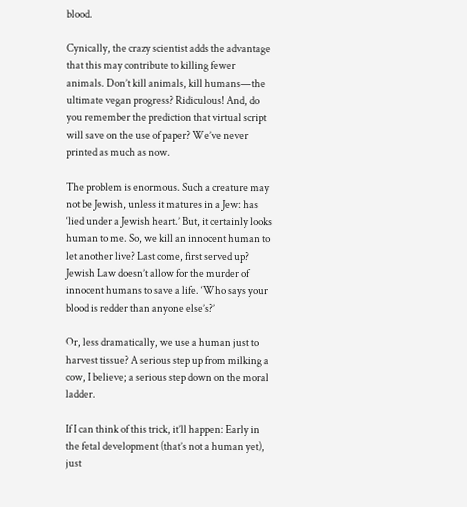blood.

Cynically, the crazy scientist adds the advantage that this may contribute to killing fewer animals. Don’t kill animals, kill humans—the ultimate vegan progress? Ridiculous! And, do you remember the prediction that virtual script will save on the use of paper? We’ve never printed as much as now.

The problem is enormous. Such a creature may not be Jewish, unless it matures in a Jew: has ‘lied under a Jewish heart.’ But, it certainly looks human to me. So, we kill an innocent human to let another live? Last come, first served up? Jewish Law doesn’t allow for the murder of innocent humans to save a life. ‘Who says your blood is redder than anyone else’s?’

Or, less dramatically, we use a human just to harvest tissue? A serious step up from milking a cow, I believe; a serious step down on the moral ladder.

If I can think of this trick, it’ll happen: Early in the fetal development (that’s not a human yet), just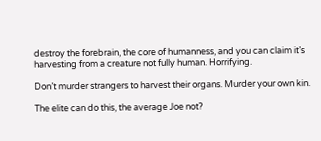destroy the forebrain, the core of humanness, and you can claim it’s harvesting from a creature not fully human. Horrifying.

Don’t murder strangers to harvest their organs. Murder your own kin.

The elite can do this, the average Joe not?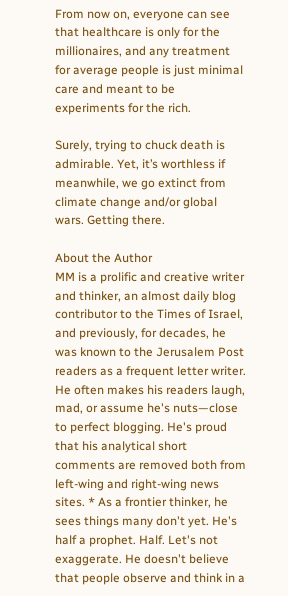From now on, everyone can see that healthcare is only for the millionaires, and any treatment for average people is just minimal care and meant to be experiments for the rich.

Surely, trying to chuck death is admirable. Yet, it’s worthless if meanwhile, we go extinct from climate change and/or global wars. Getting there.

About the Author
MM is a prolific and creative writer and thinker, an almost daily blog contributor to the Times of Israel, and previously, for decades, he was known to the Jerusalem Post readers as a frequent letter writer. He often makes his readers laugh, mad, or assume he's nuts—close to perfect blogging. He's proud that his analytical short comments are removed both from left-wing and right-wing news sites. * As a frontier thinker, he sees things many don't yet. He's half a prophet. Half. Let's not exaggerate. He doesn't believe that people observe and think in a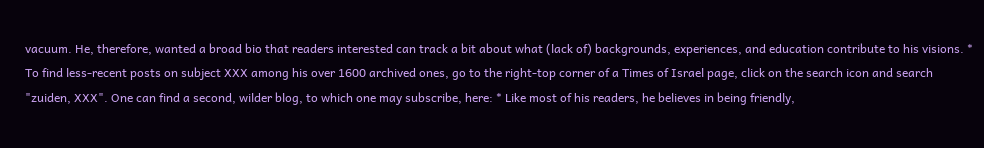vacuum. He, therefore, wanted a broad bio that readers interested can track a bit about what (lack of) backgrounds, experiences, and education contribute to his visions. * To find less-recent posts on subject XXX among his over 1600 archived ones, go to the right-top corner of a Times of Israel page, click on the search icon and search "zuiden, XXX". One can find a second, wilder blog, to which one may subscribe, here: * Like most of his readers, he believes in being friendly,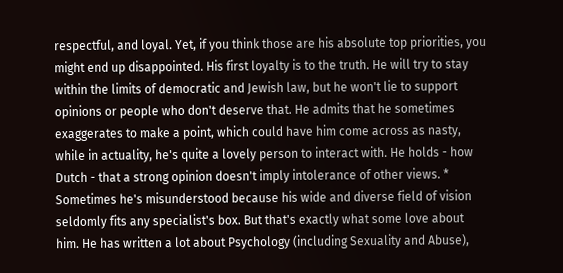respectful, and loyal. Yet, if you think those are his absolute top priorities, you might end up disappointed. His first loyalty is to the truth. He will try to stay within the limits of democratic and Jewish law, but he won't lie to support opinions or people who don't deserve that. He admits that he sometimes exaggerates to make a point, which could have him come across as nasty, while in actuality, he's quite a lovely person to interact with. He holds - how Dutch - that a strong opinion doesn't imply intolerance of other views. * Sometimes he's misunderstood because his wide and diverse field of vision seldomly fits any specialist's box. But that's exactly what some love about him. He has written a lot about Psychology (including Sexuality and Abuse),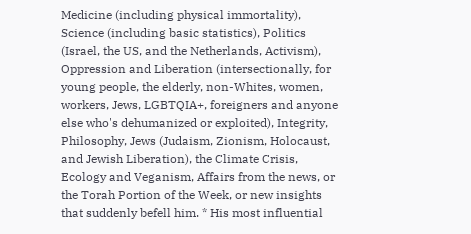Medicine (including physical immortality), Science (including basic statistics), Politics (Israel, the US, and the Netherlands, Activism), Oppression and Liberation (intersectionally, for young people, the elderly, non-Whites, women, workers, Jews, LGBTQIA+, foreigners and anyone else who's dehumanized or exploited), Integrity, Philosophy, Jews (Judaism, Zionism, Holocaust, and Jewish Liberation), the Climate Crisis, Ecology and Veganism, Affairs from the news, or the Torah Portion of the Week, or new insights that suddenly befell him. * His most influential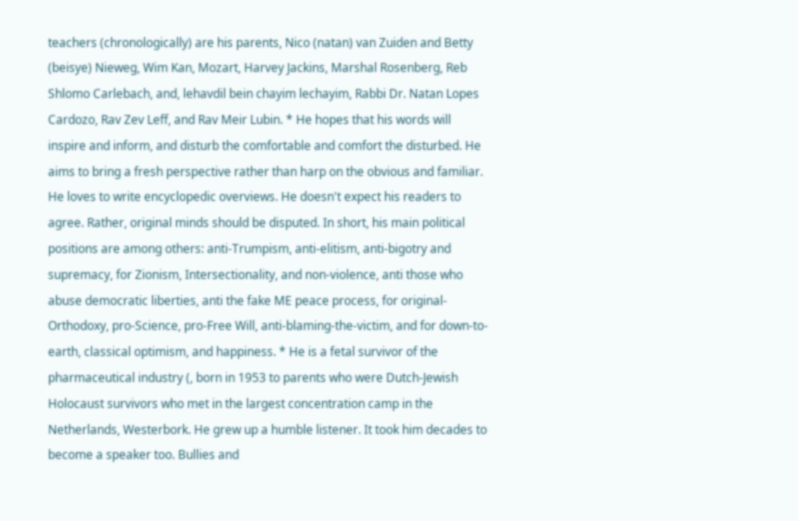teachers (chronologically) are his parents, Nico (natan) van Zuiden and Betty (beisye) Nieweg, Wim Kan, Mozart, Harvey Jackins, Marshal Rosenberg, Reb Shlomo Carlebach, and, lehavdil bein chayim lechayim, Rabbi Dr. Natan Lopes Cardozo, Rav Zev Leff, and Rav Meir Lubin. * He hopes that his words will inspire and inform, and disturb the comfortable and comfort the disturbed. He aims to bring a fresh perspective rather than harp on the obvious and familiar. He loves to write encyclopedic overviews. He doesn't expect his readers to agree. Rather, original minds should be disputed. In short, his main political positions are among others: anti-Trumpism, anti-elitism, anti-bigotry and supremacy, for Zionism, Intersectionality, and non-violence, anti those who abuse democratic liberties, anti the fake ME peace process, for original-Orthodoxy, pro-Science, pro-Free Will, anti-blaming-the-victim, and for down-to-earth, classical optimism, and happiness. * He is a fetal survivor of the pharmaceutical industry (, born in 1953 to parents who were Dutch-Jewish Holocaust survivors who met in the largest concentration camp in the Netherlands, Westerbork. He grew up a humble listener. It took him decades to become a speaker too. Bullies and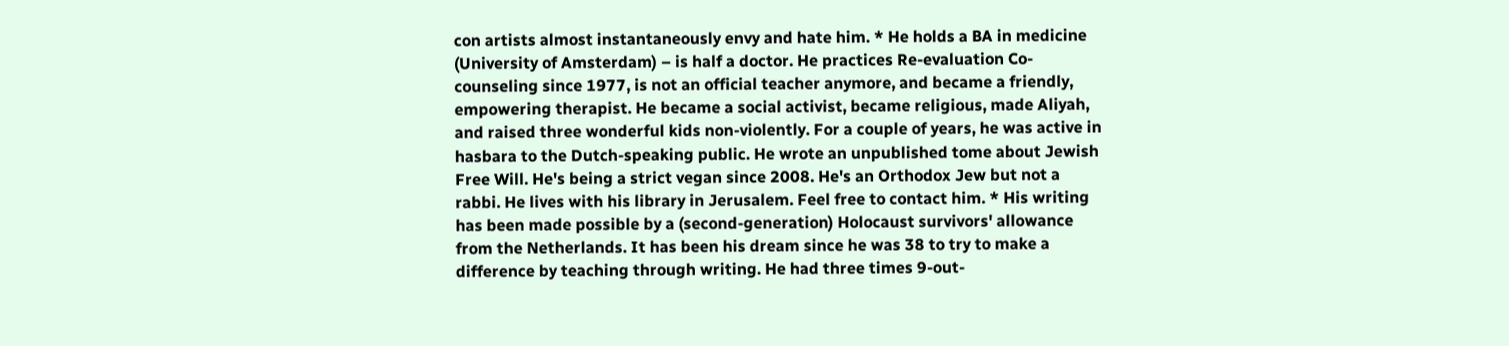con artists almost instantaneously envy and hate him. * He holds a BA in medicine (University of Amsterdam) – is half a doctor. He practices Re-evaluation Co-counseling since 1977, is not an official teacher anymore, and became a friendly, empowering therapist. He became a social activist, became religious, made Aliyah, and raised three wonderful kids non-violently. For a couple of years, he was active in hasbara to the Dutch-speaking public. He wrote an unpublished tome about Jewish Free Will. He's being a strict vegan since 2008. He's an Orthodox Jew but not a rabbi. He lives with his library in Jerusalem. Feel free to contact him. * His writing has been made possible by a (second-generation) Holocaust survivors' allowance from the Netherlands. It has been his dream since he was 38 to try to make a difference by teaching through writing. He had three times 9-out-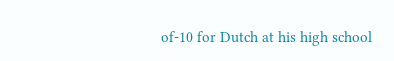of-10 for Dutch at his high school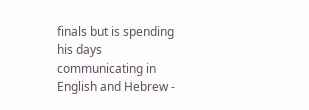finals but is spending his days communicating in English and Hebrew -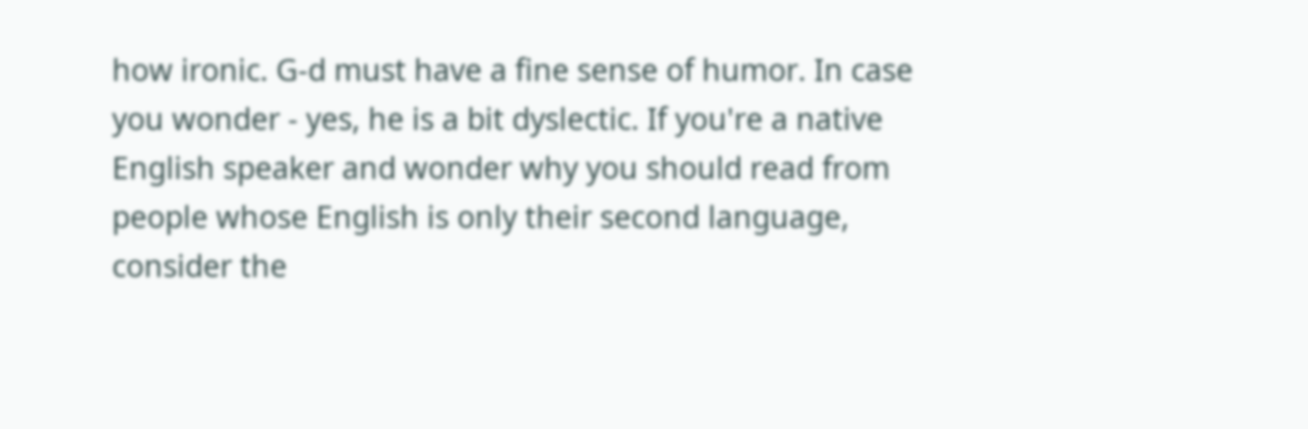how ironic. G-d must have a fine sense of humor. In case you wonder - yes, he is a bit dyslectic. If you're a native English speaker and wonder why you should read from people whose English is only their second language, consider the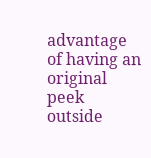advantage of having an original peek outside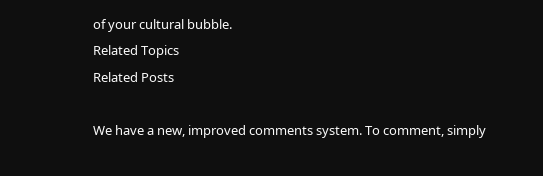of your cultural bubble.
Related Topics
Related Posts

We have a new, improved comments system. To comment, simply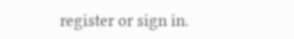register or sign in.